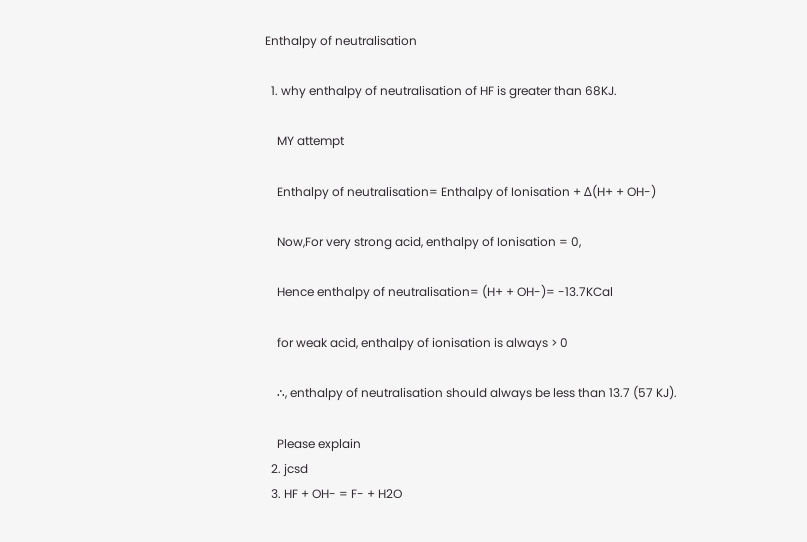Enthalpy of neutralisation

  1. why enthalpy of neutralisation of HF is greater than 68KJ.

    MY attempt

    Enthalpy of neutralisation= Enthalpy of Ionisation + Δ(H+ + OH-)

    Now,For very strong acid, enthalpy of Ionisation = 0,

    Hence enthalpy of neutralisation= (H+ + OH-)= -13.7KCal

    for weak acid, enthalpy of ionisation is always > 0

    ∴, enthalpy of neutralisation should always be less than 13.7 (57 KJ).

    Please explain
  2. jcsd
  3. HF + OH- = F- + H2O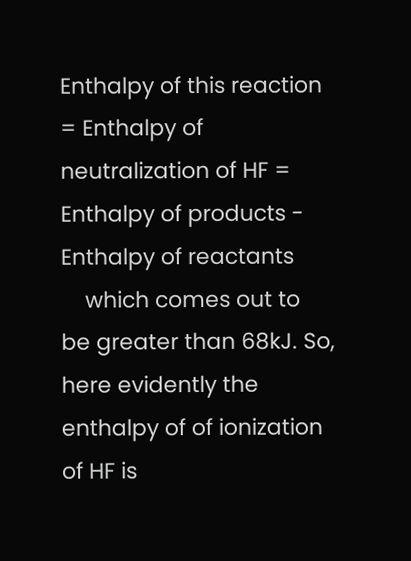Enthalpy of this reaction = Enthalpy of neutralization of HF = Enthalpy of products - Enthalpy of reactants
    which comes out to be greater than 68kJ. So, here evidently the enthalpy of of ionization of HF is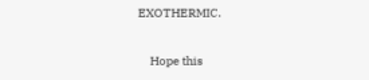EXOTHERMIC.

    Hope this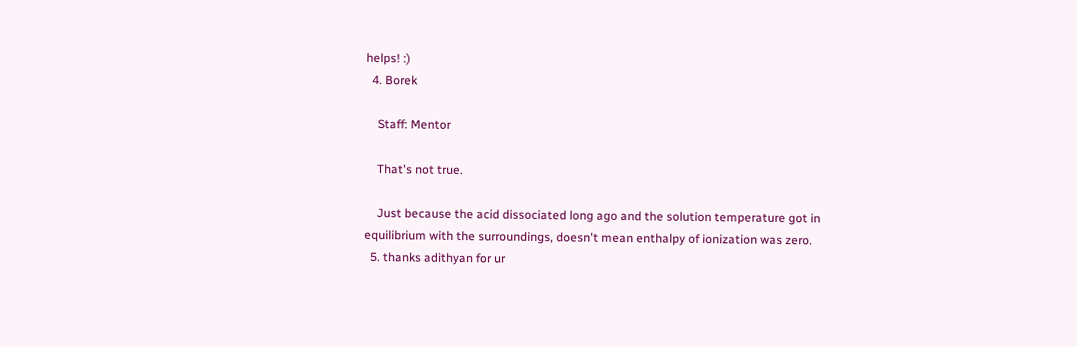helps! :)
  4. Borek

    Staff: Mentor

    That's not true.

    Just because the acid dissociated long ago and the solution temperature got in equilibrium with the surroundings, doesn't mean enthalpy of ionization was zero.
  5. thanks adithyan for ur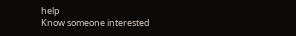help
Know someone interested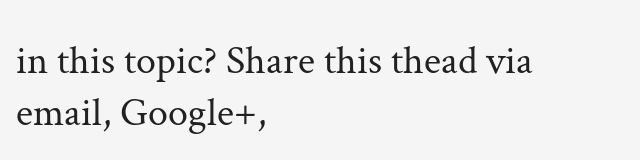in this topic? Share this thead via email, Google+,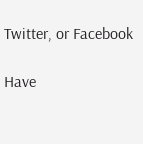Twitter, or Facebook

Have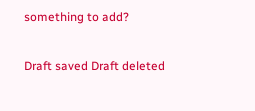something to add?

Draft saved Draft deleted